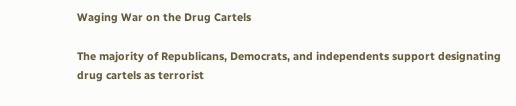Waging War on the Drug Cartels

The majority of Republicans, Democrats, and independents support designating drug cartels as terrorist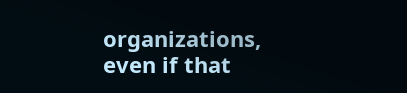organizations, even if that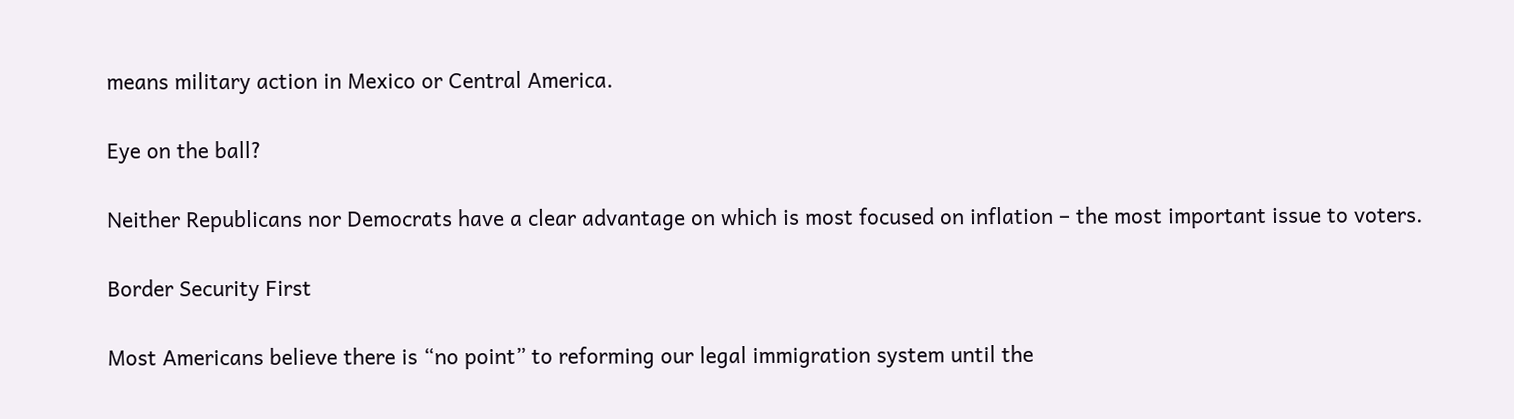means military action in Mexico or Central America.

Eye on the ball?

Neither Republicans nor Democrats have a clear advantage on which is most focused on inflation – the most important issue to voters.

Border Security First

Most Americans believe there is “no point” to reforming our legal immigration system until the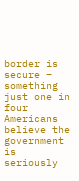border is secure – something just one in four Americans believe the government is seriously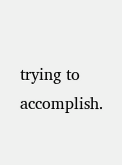trying to accomplish.